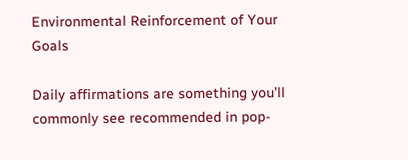Environmental Reinforcement of Your Goals

Daily affirmations are something you’ll commonly see recommended in pop-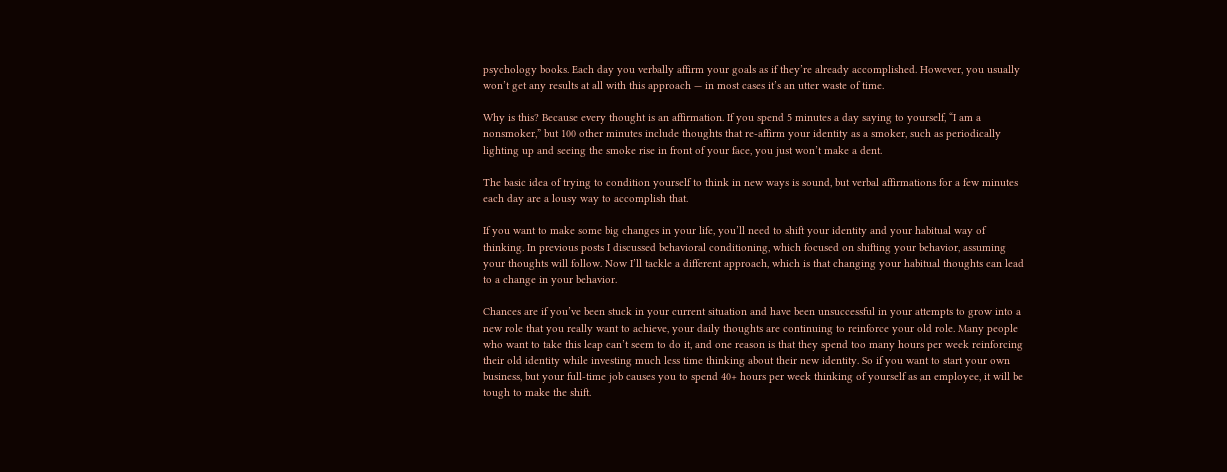psychology books. Each day you verbally affirm your goals as if they’re already accomplished. However, you usually won’t get any results at all with this approach — in most cases it’s an utter waste of time.

Why is this? Because every thought is an affirmation. If you spend 5 minutes a day saying to yourself, “I am a nonsmoker,” but 100 other minutes include thoughts that re-affirm your identity as a smoker, such as periodically lighting up and seeing the smoke rise in front of your face, you just won’t make a dent.

The basic idea of trying to condition yourself to think in new ways is sound, but verbal affirmations for a few minutes each day are a lousy way to accomplish that.

If you want to make some big changes in your life, you’ll need to shift your identity and your habitual way of thinking. In previous posts I discussed behavioral conditioning, which focused on shifting your behavior, assuming your thoughts will follow. Now I’ll tackle a different approach, which is that changing your habitual thoughts can lead to a change in your behavior.

Chances are if you’ve been stuck in your current situation and have been unsuccessful in your attempts to grow into a new role that you really want to achieve, your daily thoughts are continuing to reinforce your old role. Many people who want to take this leap can’t seem to do it, and one reason is that they spend too many hours per week reinforcing their old identity while investing much less time thinking about their new identity. So if you want to start your own business, but your full-time job causes you to spend 40+ hours per week thinking of yourself as an employee, it will be tough to make the shift.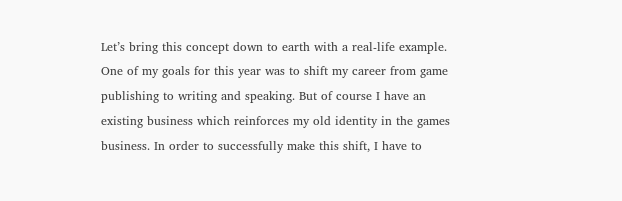Let’s bring this concept down to earth with a real-life example. One of my goals for this year was to shift my career from game publishing to writing and speaking. But of course I have an existing business which reinforces my old identity in the games business. In order to successfully make this shift, I have to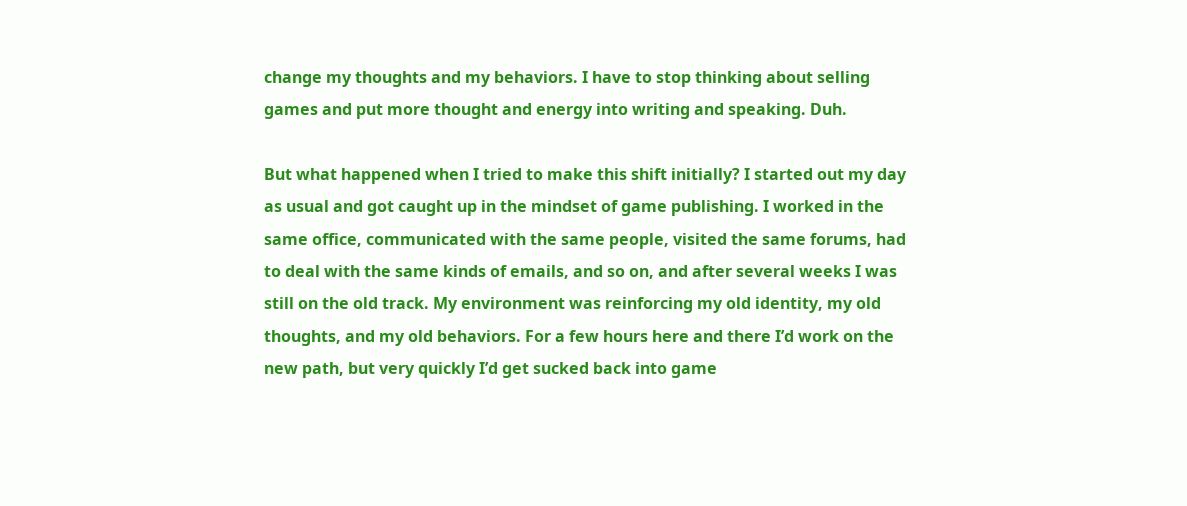change my thoughts and my behaviors. I have to stop thinking about selling games and put more thought and energy into writing and speaking. Duh.

But what happened when I tried to make this shift initially? I started out my day as usual and got caught up in the mindset of game publishing. I worked in the same office, communicated with the same people, visited the same forums, had to deal with the same kinds of emails, and so on, and after several weeks I was still on the old track. My environment was reinforcing my old identity, my old thoughts, and my old behaviors. For a few hours here and there I’d work on the new path, but very quickly I’d get sucked back into game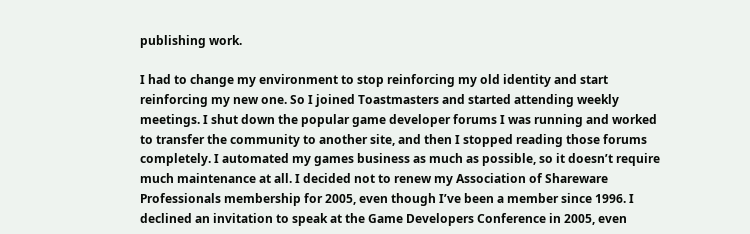publishing work.

I had to change my environment to stop reinforcing my old identity and start reinforcing my new one. So I joined Toastmasters and started attending weekly meetings. I shut down the popular game developer forums I was running and worked to transfer the community to another site, and then I stopped reading those forums completely. I automated my games business as much as possible, so it doesn’t require much maintenance at all. I decided not to renew my Association of Shareware Professionals membership for 2005, even though I’ve been a member since 1996. I declined an invitation to speak at the Game Developers Conference in 2005, even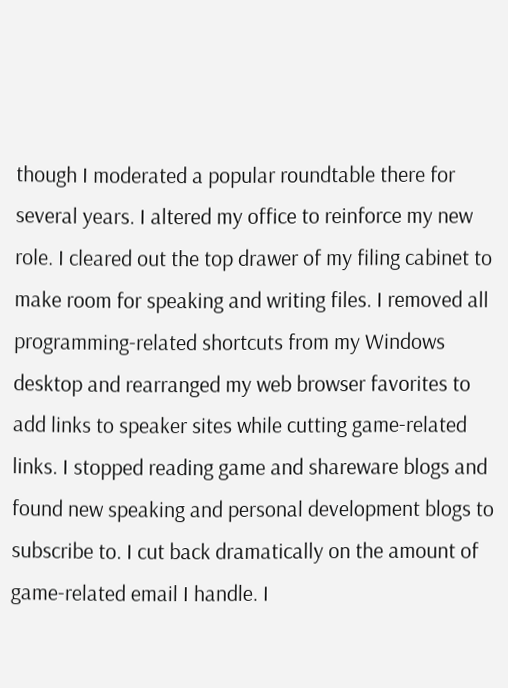though I moderated a popular roundtable there for several years. I altered my office to reinforce my new role. I cleared out the top drawer of my filing cabinet to make room for speaking and writing files. I removed all programming-related shortcuts from my Windows desktop and rearranged my web browser favorites to add links to speaker sites while cutting game-related links. I stopped reading game and shareware blogs and found new speaking and personal development blogs to subscribe to. I cut back dramatically on the amount of game-related email I handle. I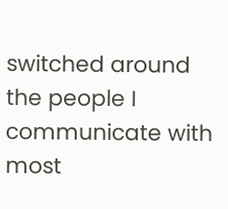switched around the people I communicate with most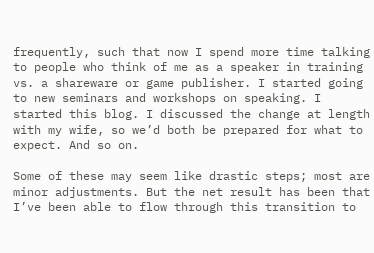frequently, such that now I spend more time talking to people who think of me as a speaker in training vs. a shareware or game publisher. I started going to new seminars and workshops on speaking. I started this blog. I discussed the change at length with my wife, so we’d both be prepared for what to expect. And so on.

Some of these may seem like drastic steps; most are minor adjustments. But the net result has been that I’ve been able to flow through this transition to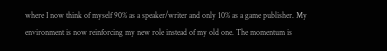where I now think of myself 90% as a speaker/writer and only 10% as a game publisher. My environment is now reinforcing my new role instead of my old one. The momentum is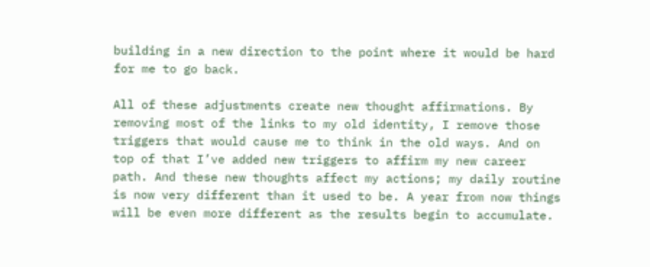building in a new direction to the point where it would be hard for me to go back.

All of these adjustments create new thought affirmations. By removing most of the links to my old identity, I remove those triggers that would cause me to think in the old ways. And on top of that I’ve added new triggers to affirm my new career path. And these new thoughts affect my actions; my daily routine is now very different than it used to be. A year from now things will be even more different as the results begin to accumulate.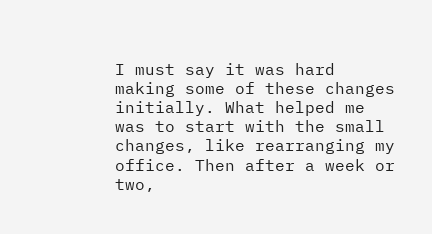I must say it was hard making some of these changes initially. What helped me was to start with the small changes, like rearranging my office. Then after a week or two,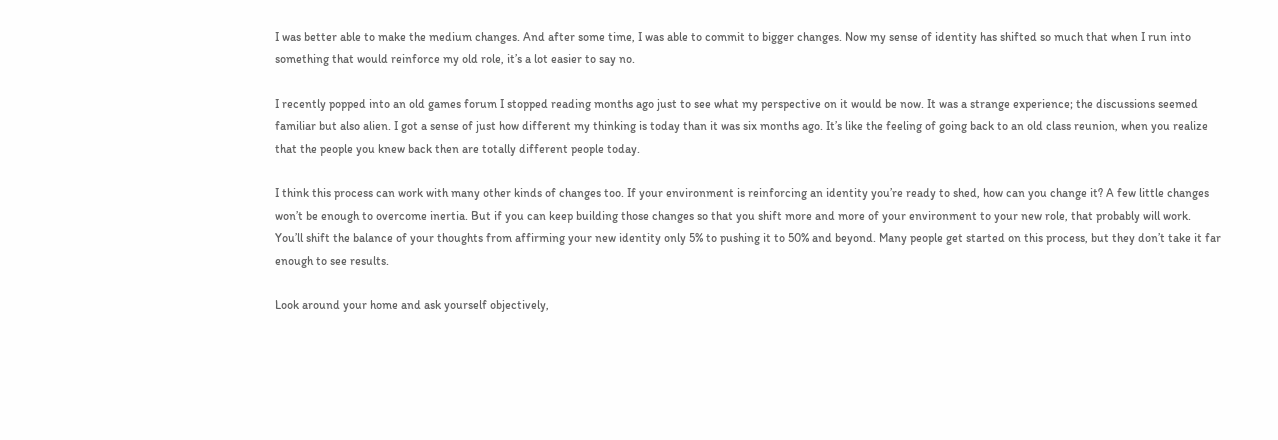I was better able to make the medium changes. And after some time, I was able to commit to bigger changes. Now my sense of identity has shifted so much that when I run into something that would reinforce my old role, it’s a lot easier to say no.

I recently popped into an old games forum I stopped reading months ago just to see what my perspective on it would be now. It was a strange experience; the discussions seemed familiar but also alien. I got a sense of just how different my thinking is today than it was six months ago. It’s like the feeling of going back to an old class reunion, when you realize that the people you knew back then are totally different people today.

I think this process can work with many other kinds of changes too. If your environment is reinforcing an identity you’re ready to shed, how can you change it? A few little changes won’t be enough to overcome inertia. But if you can keep building those changes so that you shift more and more of your environment to your new role, that probably will work. You’ll shift the balance of your thoughts from affirming your new identity only 5% to pushing it to 50% and beyond. Many people get started on this process, but they don’t take it far enough to see results.

Look around your home and ask yourself objectively,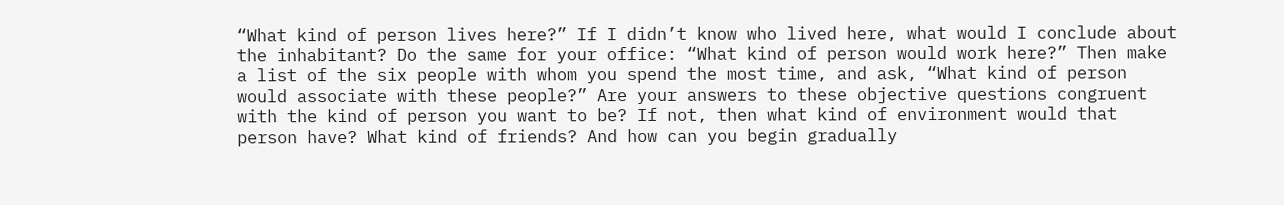“What kind of person lives here?” If I didn’t know who lived here, what would I conclude about the inhabitant? Do the same for your office: “What kind of person would work here?” Then make a list of the six people with whom you spend the most time, and ask, “What kind of person would associate with these people?” Are your answers to these objective questions congruent with the kind of person you want to be? If not, then what kind of environment would that person have? What kind of friends? And how can you begin gradually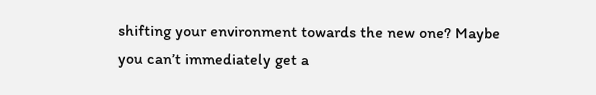shifting your environment towards the new one? Maybe you can’t immediately get a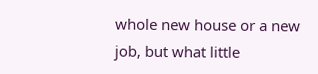whole new house or a new job, but what little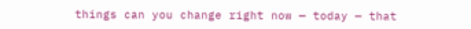things can you change right now — today — that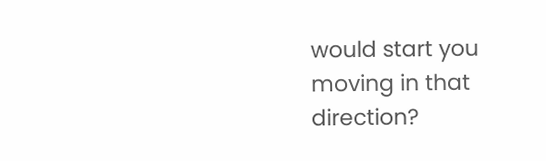would start you moving in that direction?